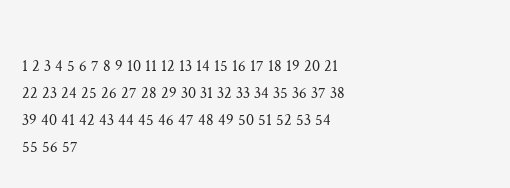1 2 3 4 5 6 7 8 9 10 11 12 13 14 15 16 17 18 19 20 21 22 23 24 25 26 27 28 29 30 31 32 33 34 35 36 37 38 39 40 41 42 43 44 45 46 47 48 49 50 51 52 53 54 55 56 57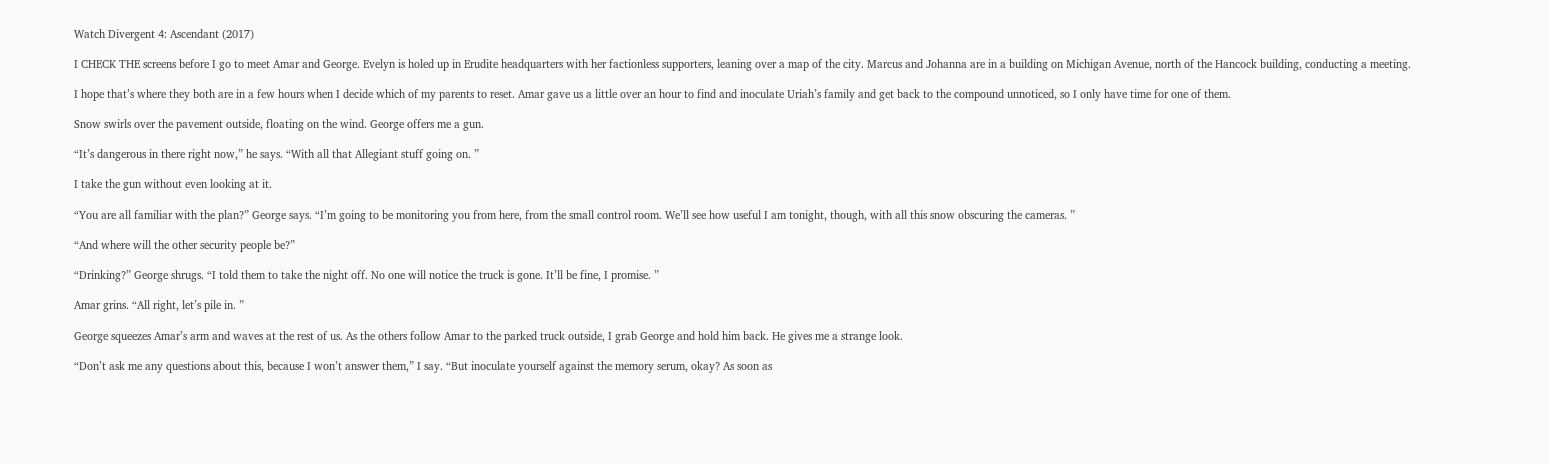Watch Divergent 4: Ascendant (2017)

I CHECK THE screens before I go to meet Amar and George. Evelyn is holed up in Erudite headquarters with her factionless supporters, leaning over a map of the city. Marcus and Johanna are in a building on Michigan Avenue, north of the Hancock building, conducting a meeting.

I hope that’s where they both are in a few hours when I decide which of my parents to reset. Amar gave us a little over an hour to find and inoculate Uriah’s family and get back to the compound unnoticed, so I only have time for one of them.

Snow swirls over the pavement outside, floating on the wind. George offers me a gun.

“It’s dangerous in there right now,” he says. “With all that Allegiant stuff going on. ”

I take the gun without even looking at it.

“You are all familiar with the plan?” George says. “I’m going to be monitoring you from here, from the small control room. We’ll see how useful I am tonight, though, with all this snow obscuring the cameras. ”

“And where will the other security people be?”

“Drinking?” George shrugs. “I told them to take the night off. No one will notice the truck is gone. It’ll be fine, I promise. ”

Amar grins. “All right, let’s pile in. ”

George squeezes Amar’s arm and waves at the rest of us. As the others follow Amar to the parked truck outside, I grab George and hold him back. He gives me a strange look.

“Don’t ask me any questions about this, because I won’t answer them,” I say. “But inoculate yourself against the memory serum, okay? As soon as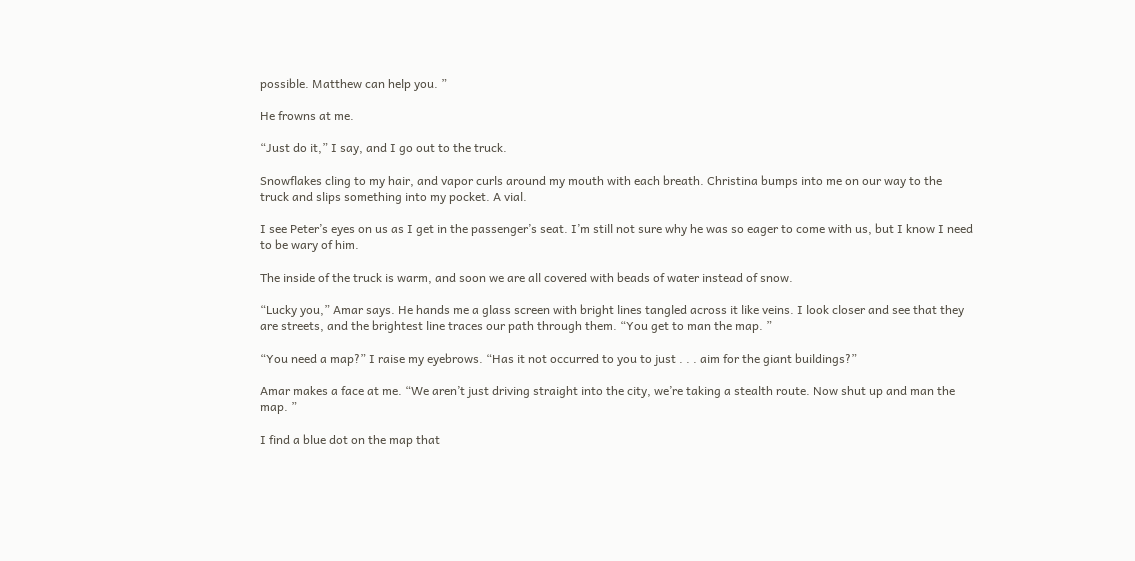possible. Matthew can help you. ”

He frowns at me.

“Just do it,” I say, and I go out to the truck.

Snowflakes cling to my hair, and vapor curls around my mouth with each breath. Christina bumps into me on our way to the truck and slips something into my pocket. A vial.

I see Peter’s eyes on us as I get in the passenger’s seat. I’m still not sure why he was so eager to come with us, but I know I need to be wary of him.

The inside of the truck is warm, and soon we are all covered with beads of water instead of snow.

“Lucky you,” Amar says. He hands me a glass screen with bright lines tangled across it like veins. I look closer and see that they are streets, and the brightest line traces our path through them. “You get to man the map. ”

“You need a map?” I raise my eyebrows. “Has it not occurred to you to just . . . aim for the giant buildings?”

Amar makes a face at me. “We aren’t just driving straight into the city, we’re taking a stealth route. Now shut up and man the map. ”

I find a blue dot on the map that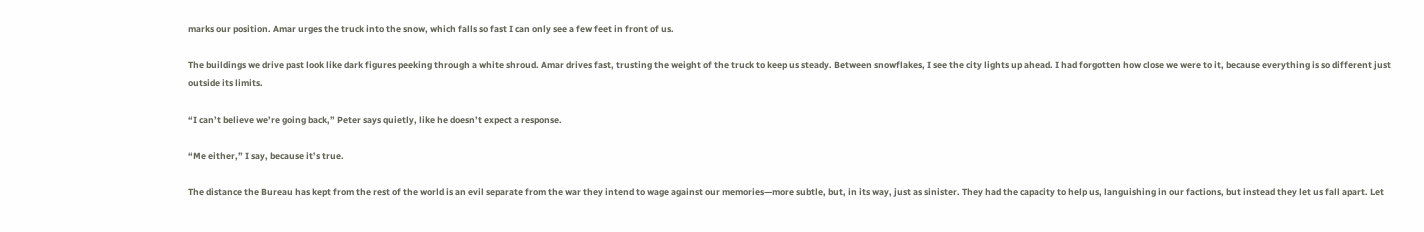marks our position. Amar urges the truck into the snow, which falls so fast I can only see a few feet in front of us.

The buildings we drive past look like dark figures peeking through a white shroud. Amar drives fast, trusting the weight of the truck to keep us steady. Between snowflakes, I see the city lights up ahead. I had forgotten how close we were to it, because everything is so different just outside its limits.

“I can’t believe we’re going back,” Peter says quietly, like he doesn’t expect a response.

“Me either,” I say, because it’s true.

The distance the Bureau has kept from the rest of the world is an evil separate from the war they intend to wage against our memories—more subtle, but, in its way, just as sinister. They had the capacity to help us, languishing in our factions, but instead they let us fall apart. Let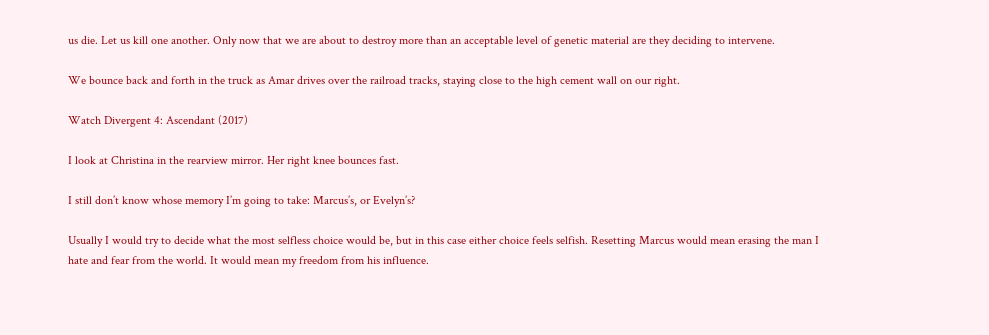us die. Let us kill one another. Only now that we are about to destroy more than an acceptable level of genetic material are they deciding to intervene.

We bounce back and forth in the truck as Amar drives over the railroad tracks, staying close to the high cement wall on our right.

Watch Divergent 4: Ascendant (2017)

I look at Christina in the rearview mirror. Her right knee bounces fast.

I still don’t know whose memory I’m going to take: Marcus’s, or Evelyn’s?

Usually I would try to decide what the most selfless choice would be, but in this case either choice feels selfish. Resetting Marcus would mean erasing the man I hate and fear from the world. It would mean my freedom from his influence.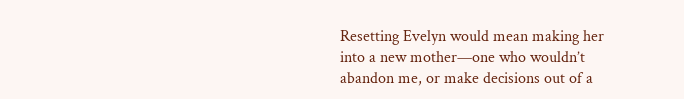Resetting Evelyn would mean making her into a new mother—one who wouldn’t abandon me, or make decisions out of a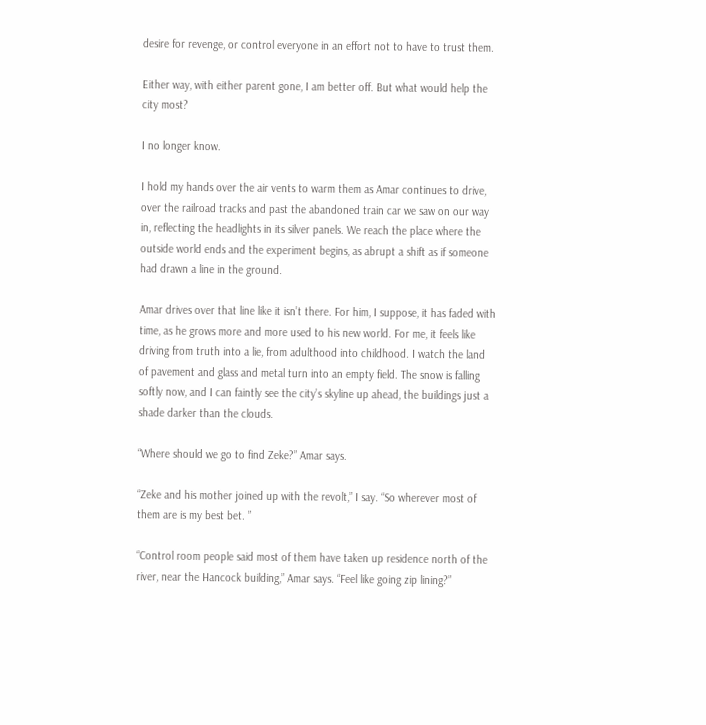desire for revenge, or control everyone in an effort not to have to trust them.

Either way, with either parent gone, I am better off. But what would help the city most?

I no longer know.

I hold my hands over the air vents to warm them as Amar continues to drive, over the railroad tracks and past the abandoned train car we saw on our way in, reflecting the headlights in its silver panels. We reach the place where the outside world ends and the experiment begins, as abrupt a shift as if someone had drawn a line in the ground.

Amar drives over that line like it isn’t there. For him, I suppose, it has faded with time, as he grows more and more used to his new world. For me, it feels like driving from truth into a lie, from adulthood into childhood. I watch the land of pavement and glass and metal turn into an empty field. The snow is falling softly now, and I can faintly see the city’s skyline up ahead, the buildings just a shade darker than the clouds.

“Where should we go to find Zeke?” Amar says.

“Zeke and his mother joined up with the revolt,” I say. “So wherever most of them are is my best bet. ”

“Control room people said most of them have taken up residence north of the river, near the Hancock building,” Amar says. “Feel like going zip lining?”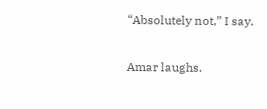“Absolutely not,” I say.

Amar laughs.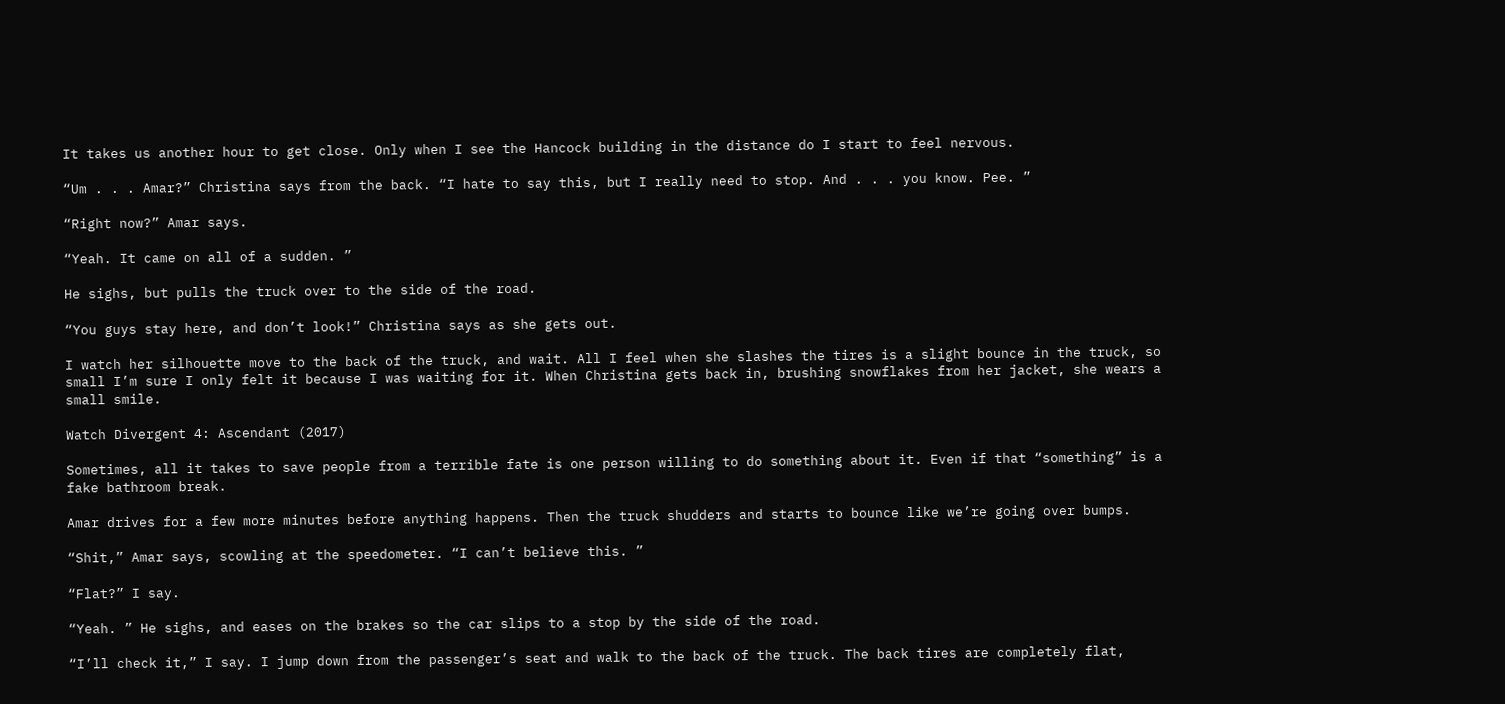It takes us another hour to get close. Only when I see the Hancock building in the distance do I start to feel nervous.

“Um . . . Amar?” Christina says from the back. “I hate to say this, but I really need to stop. And . . . you know. Pee. ”

“Right now?” Amar says.

“Yeah. It came on all of a sudden. ”

He sighs, but pulls the truck over to the side of the road.

“You guys stay here, and don’t look!” Christina says as she gets out.

I watch her silhouette move to the back of the truck, and wait. All I feel when she slashes the tires is a slight bounce in the truck, so small I’m sure I only felt it because I was waiting for it. When Christina gets back in, brushing snowflakes from her jacket, she wears a small smile.

Watch Divergent 4: Ascendant (2017)

Sometimes, all it takes to save people from a terrible fate is one person willing to do something about it. Even if that “something” is a fake bathroom break.

Amar drives for a few more minutes before anything happens. Then the truck shudders and starts to bounce like we’re going over bumps.

“Shit,” Amar says, scowling at the speedometer. “I can’t believe this. ”

“Flat?” I say.

“Yeah. ” He sighs, and eases on the brakes so the car slips to a stop by the side of the road.

“I’ll check it,” I say. I jump down from the passenger’s seat and walk to the back of the truck. The back tires are completely flat,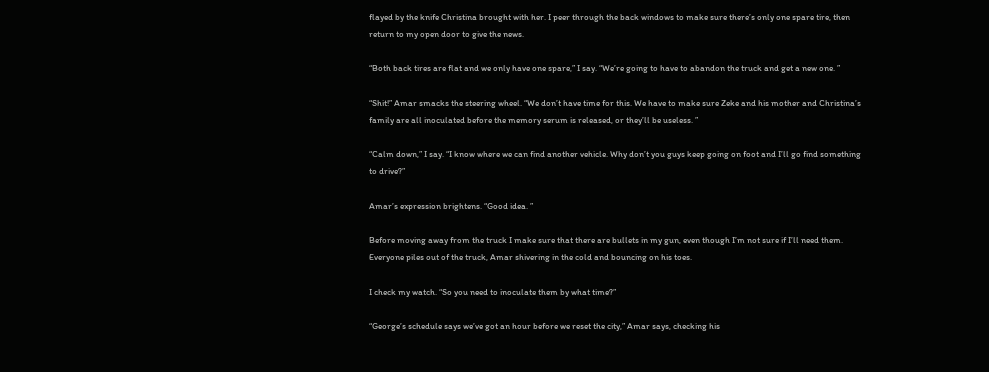flayed by the knife Christina brought with her. I peer through the back windows to make sure there’s only one spare tire, then return to my open door to give the news.

“Both back tires are flat and we only have one spare,” I say. “We’re going to have to abandon the truck and get a new one. ”

“Shit!” Amar smacks the steering wheel. “We don’t have time for this. We have to make sure Zeke and his mother and Christina’s family are all inoculated before the memory serum is released, or they’ll be useless. ”

“Calm down,” I say. “I know where we can find another vehicle. Why don’t you guys keep going on foot and I’ll go find something to drive?”

Amar’s expression brightens. “Good idea. ”

Before moving away from the truck I make sure that there are bullets in my gun, even though I’m not sure if I’ll need them. Everyone piles out of the truck, Amar shivering in the cold and bouncing on his toes.

I check my watch. “So you need to inoculate them by what time?”

“George’s schedule says we’ve got an hour before we reset the city,” Amar says, checking his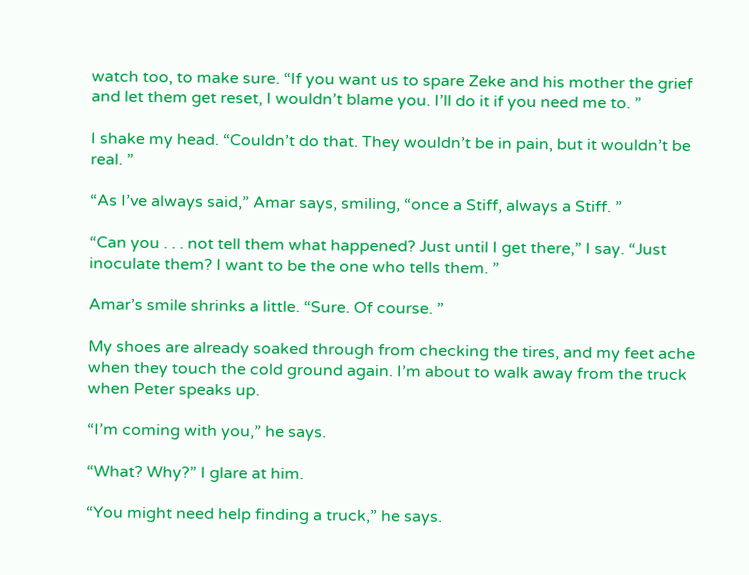watch too, to make sure. “If you want us to spare Zeke and his mother the grief and let them get reset, I wouldn’t blame you. I’ll do it if you need me to. ”

I shake my head. “Couldn’t do that. They wouldn’t be in pain, but it wouldn’t be real. ”

“As I’ve always said,” Amar says, smiling, “once a Stiff, always a Stiff. ”

“Can you . . . not tell them what happened? Just until I get there,” I say. “Just inoculate them? I want to be the one who tells them. ”

Amar’s smile shrinks a little. “Sure. Of course. ”

My shoes are already soaked through from checking the tires, and my feet ache when they touch the cold ground again. I’m about to walk away from the truck when Peter speaks up.

“I’m coming with you,” he says.

“What? Why?” I glare at him.

“You might need help finding a truck,” he says.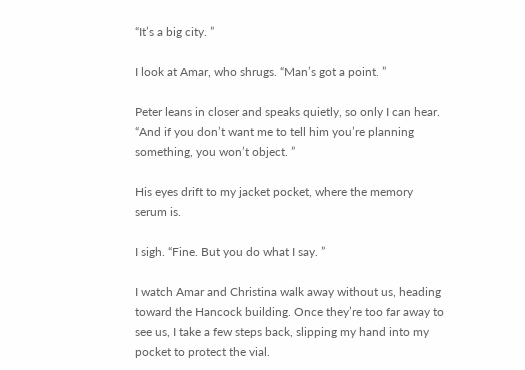“It’s a big city. ”

I look at Amar, who shrugs. “Man’s got a point. ”

Peter leans in closer and speaks quietly, so only I can hear. “And if you don’t want me to tell him you’re planning something, you won’t object. ”

His eyes drift to my jacket pocket, where the memory serum is.

I sigh. “Fine. But you do what I say. ”

I watch Amar and Christina walk away without us, heading toward the Hancock building. Once they’re too far away to see us, I take a few steps back, slipping my hand into my pocket to protect the vial.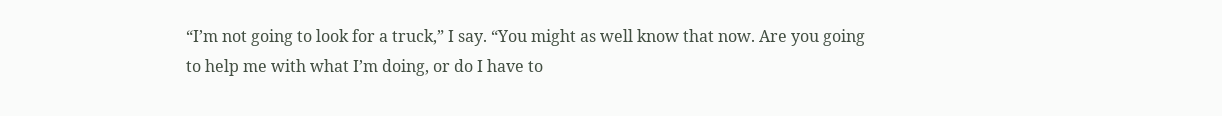“I’m not going to look for a truck,” I say. “You might as well know that now. Are you going to help me with what I’m doing, or do I have to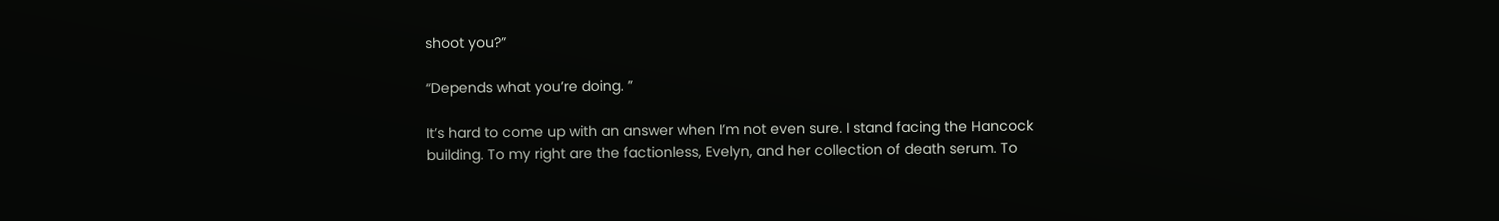shoot you?”

“Depends what you’re doing. ”

It’s hard to come up with an answer when I’m not even sure. I stand facing the Hancock building. To my right are the factionless, Evelyn, and her collection of death serum. To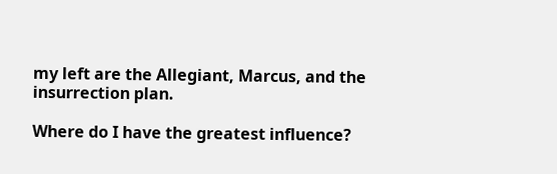my left are the Allegiant, Marcus, and the insurrection plan.

Where do I have the greatest influence?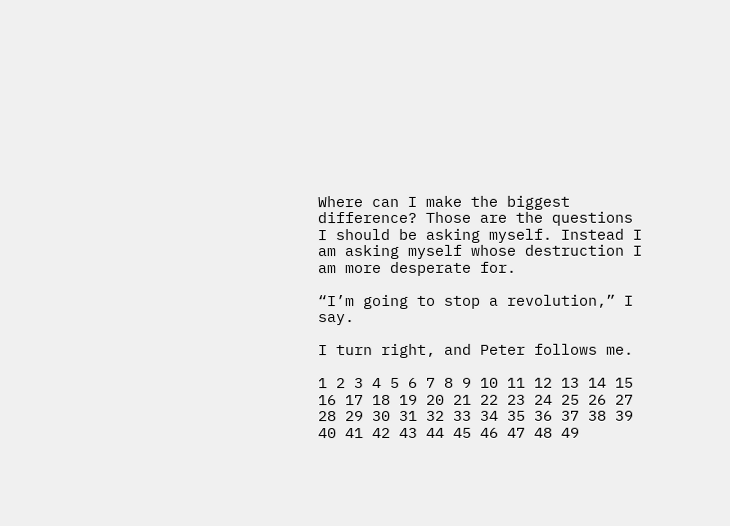Where can I make the biggest difference? Those are the questions I should be asking myself. Instead I am asking myself whose destruction I am more desperate for.

“I’m going to stop a revolution,” I say.

I turn right, and Peter follows me.

1 2 3 4 5 6 7 8 9 10 11 12 13 14 15 16 17 18 19 20 21 22 23 24 25 26 27 28 29 30 31 32 33 34 35 36 37 38 39 40 41 42 43 44 45 46 47 48 49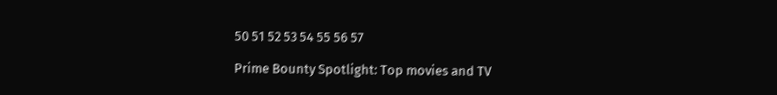50 51 52 53 54 55 56 57

Prime Bounty Spotlight: Top movies and TV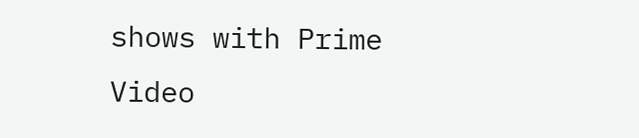shows with Prime Video